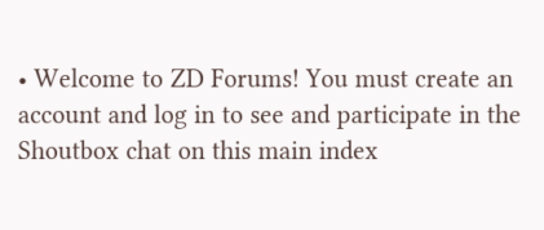• Welcome to ZD Forums! You must create an account and log in to see and participate in the Shoutbox chat on this main index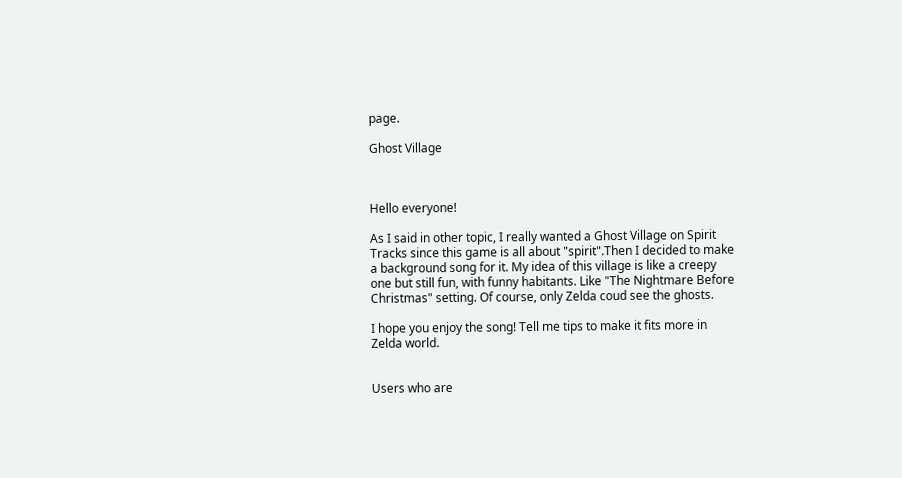page.

Ghost Village



Hello everyone!

As I said in other topic, I really wanted a Ghost Village on Spirit Tracks since this game is all about "spirit".Then I decided to make a background song for it. My idea of this village is like a creepy one but still fun, with funny habitants. Like "The Nightmare Before Christmas" setting. Of course, only Zelda coud see the ghosts.

I hope you enjoy the song! Tell me tips to make it fits more in Zelda world.


Users who are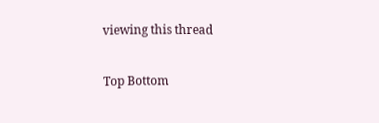viewing this thread

Top Bottom